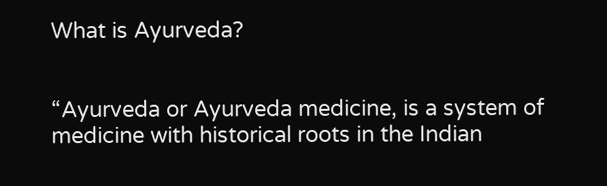What is Ayurveda?


“Ayurveda or Ayurveda medicine, is a system of medicine with historical roots in the Indian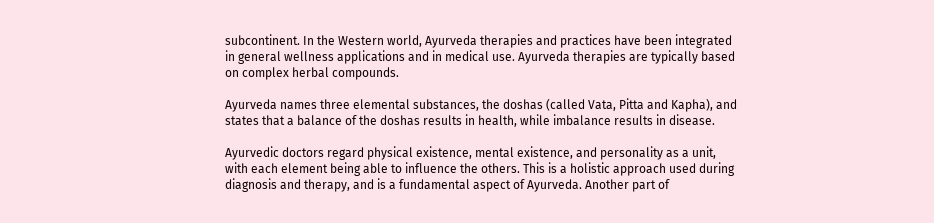subcontinent. In the Western world, Ayurveda therapies and practices have been integrated in general wellness applications and in medical use. Ayurveda therapies are typically based on complex herbal compounds.

Ayurveda names three elemental substances, the doshas (called Vata, Pitta and Kapha), and states that a balance of the doshas results in health, while imbalance results in disease.

Ayurvedic doctors regard physical existence, mental existence, and personality as a unit, with each element being able to influence the others. This is a holistic approach used during diagnosis and therapy, and is a fundamental aspect of Ayurveda. Another part of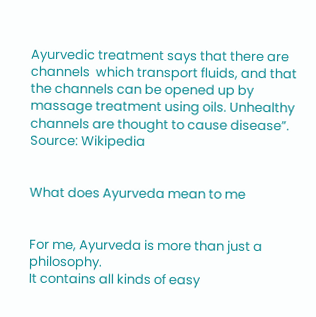Ayurvedic treatment says that there are channels  which transport fluids, and that the channels can be opened up by massage treatment using oils. Unhealthy channels are thought to cause disease”. Source: Wikipedia


What does Ayurveda mean to me


For me, Ayurveda is more than just a philosophy.
It contains all kinds of easy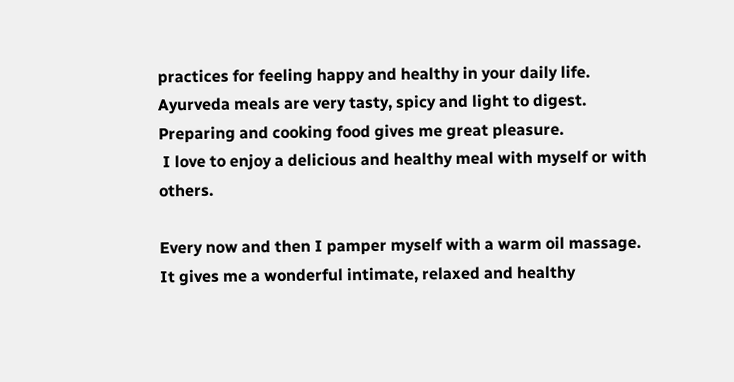practices for feeling happy and healthy in your daily life.
Ayurveda meals are very tasty, spicy and light to digest.
Preparing and cooking food gives me great pleasure.
 I love to enjoy a delicious and healthy meal with myself or with others.

Every now and then I pamper myself with a warm oil massage.
It gives me a wonderful intimate, relaxed and healthy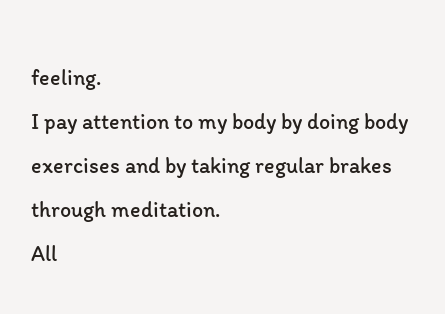feeling.
I pay attention to my body by doing body exercises and by taking regular brakes through meditation.
All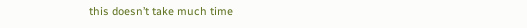this doesn’t take much time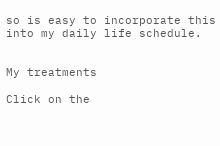so is easy to incorporate this into my daily life schedule.


My treatments

Click on the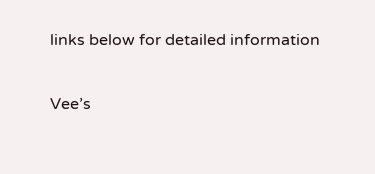links below for detailed information

Vee’s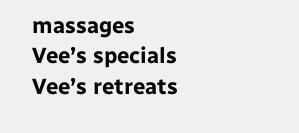massages
Vee’s specials
Vee’s retreats